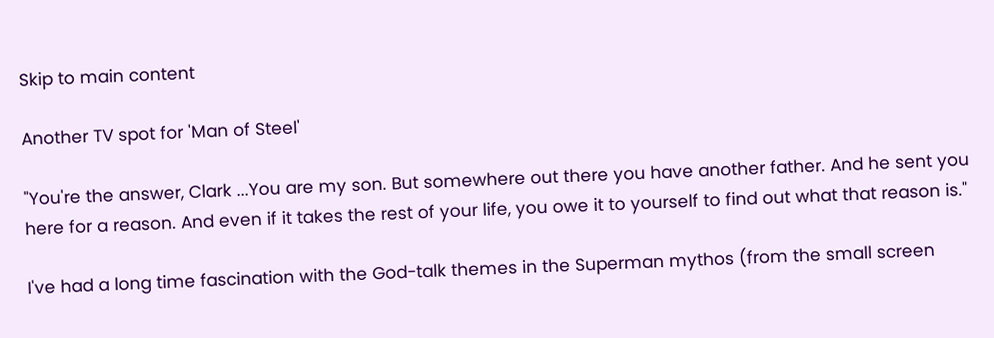Skip to main content

Another TV spot for 'Man of Steel'

"You're the answer, Clark ...You are my son. But somewhere out there you have another father. And he sent you here for a reason. And even if it takes the rest of your life, you owe it to yourself to find out what that reason is."

I've had a long time fascination with the God-talk themes in the Superman mythos (from the small screen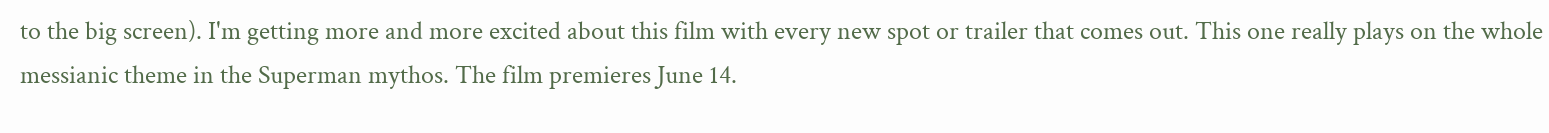to the big screen). I'm getting more and more excited about this film with every new spot or trailer that comes out. This one really plays on the whole messianic theme in the Superman mythos. The film premieres June 14.